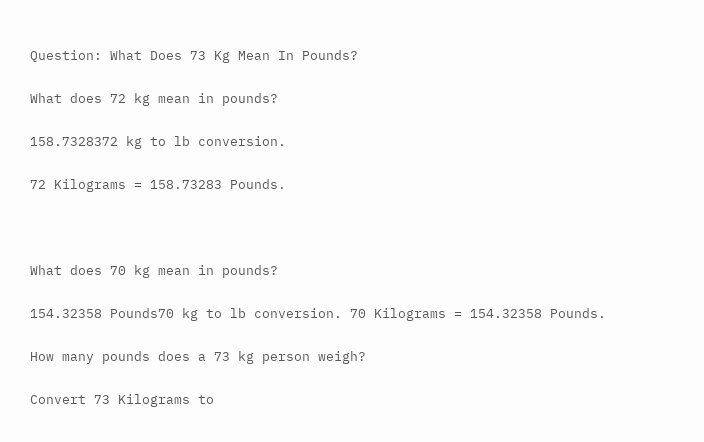Question: What Does 73 Kg Mean In Pounds?

What does 72 kg mean in pounds?

158.7328372 kg to lb conversion.

72 Kilograms = 158.73283 Pounds.



What does 70 kg mean in pounds?

154.32358 Pounds70 kg to lb conversion. 70 Kilograms = 154.32358 Pounds.

How many pounds does a 73 kg person weigh?

Convert 73 Kilograms to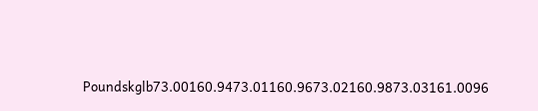Poundskglb73.00160.9473.01160.9673.02160.9873.03161.0096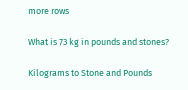more rows

What is 73 kg in pounds and stones?

Kilograms to Stone and Pounds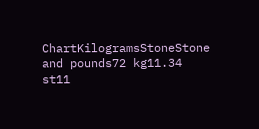ChartKilogramsStoneStone and pounds72 kg11.34 st11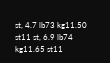st, 4.7 lb73 kg11.50 st11 st, 6.9 lb74 kg11.65 st11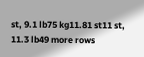st, 9.1 lb75 kg11.81 st11 st, 11.3 lb49 more rows